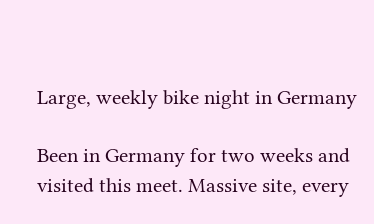Large, weekly bike night in Germany

Been in Germany for two weeks and visited this meet. Massive site, every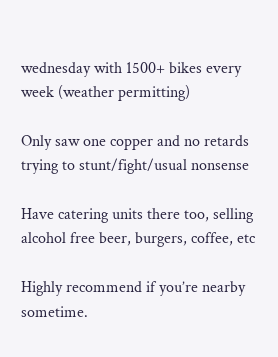wednesday with 1500+ bikes every week (weather permitting)

Only saw one copper and no retards trying to stunt/fight/usual nonsense

Have catering units there too, selling alcohol free beer, burgers, coffee, etc

Highly recommend if you’re nearby sometime.